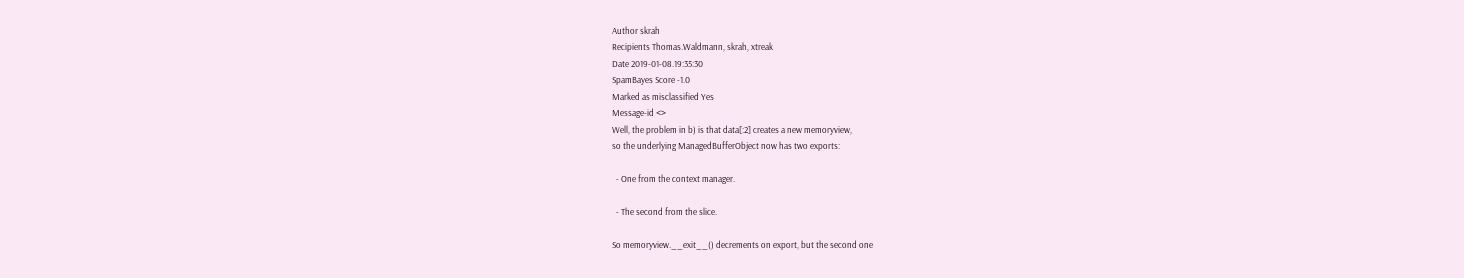Author skrah
Recipients Thomas.Waldmann, skrah, xtreak
Date 2019-01-08.19:35:30
SpamBayes Score -1.0
Marked as misclassified Yes
Message-id <>
Well, the problem in b) is that data[:2] creates a new memoryview,
so the underlying ManagedBufferObject now has two exports:

  - One from the context manager.

  - The second from the slice.

So memoryview.__exit__() decrements on export, but the second one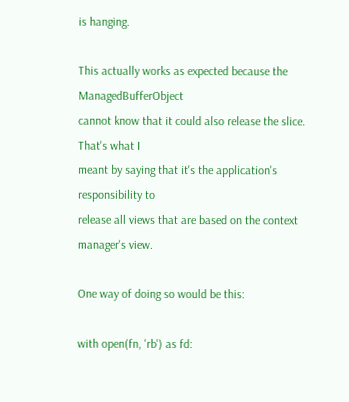is hanging.

This actually works as expected because the ManagedBufferObject
cannot know that it could also release the slice. That's what I
meant by saying that it's the application's responsibility to
release all views that are based on the context manager's view.

One way of doing so would be this:

with open(fn, 'rb') as fd: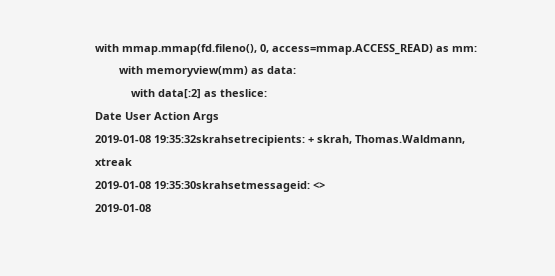with mmap.mmap(fd.fileno(), 0, access=mmap.ACCESS_READ) as mm:
        with memoryview(mm) as data:
            with data[:2] as theslice:
Date User Action Args
2019-01-08 19:35:32skrahsetrecipients: + skrah, Thomas.Waldmann, xtreak
2019-01-08 19:35:30skrahsetmessageid: <>
2019-01-08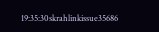19:35:30skrahlinkissue35686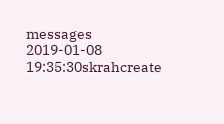messages
2019-01-08 19:35:30skrahcreate